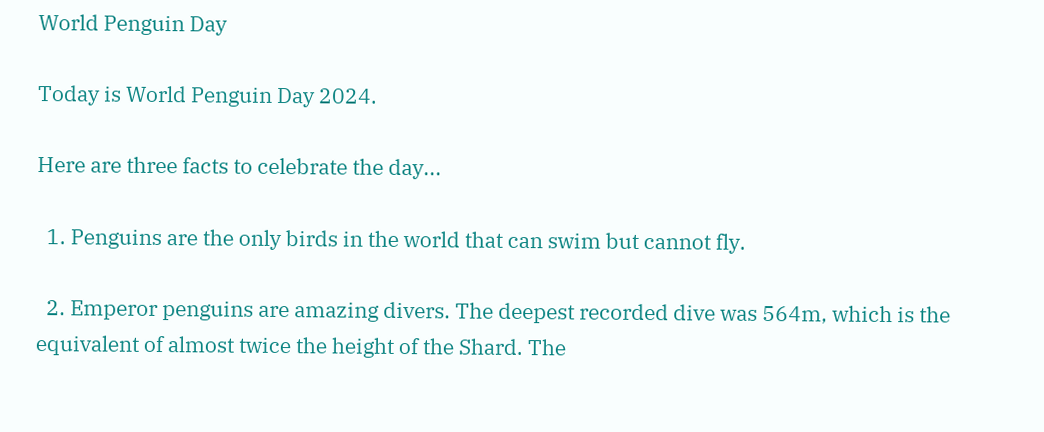World Penguin Day

Today is World Penguin Day 2024.

Here are three facts to celebrate the day...

  1. Penguins are the only birds in the world that can swim but cannot fly.

  2. Emperor penguins are amazing divers. The deepest recorded dive was 564m, which is the equivalent of almost twice the height of the Shard. The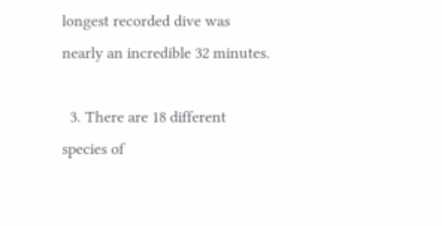longest recorded dive was nearly an incredible 32 minutes.

  3. There are 18 different species of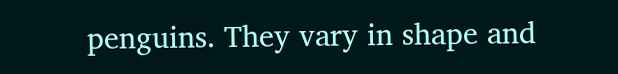penguins. They vary in shape and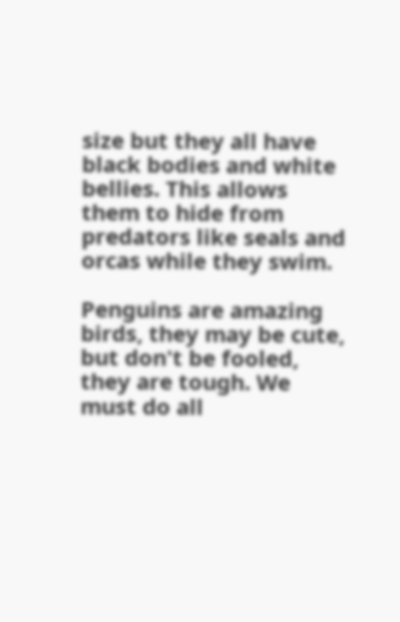size but they all have black bodies and white bellies. This allows them to hide from predators like seals and orcas while they swim.

Penguins are amazing birds, they may be cute, but don't be fooled, they are tough. We must do all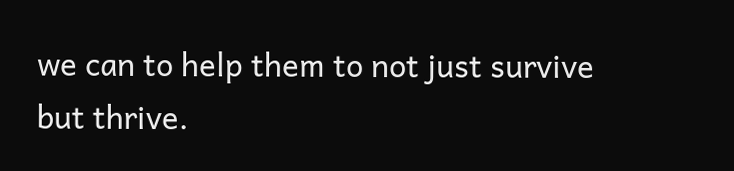we can to help them to not just survive but thrive.